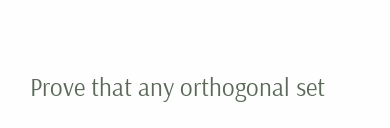Prove that any orthogonal set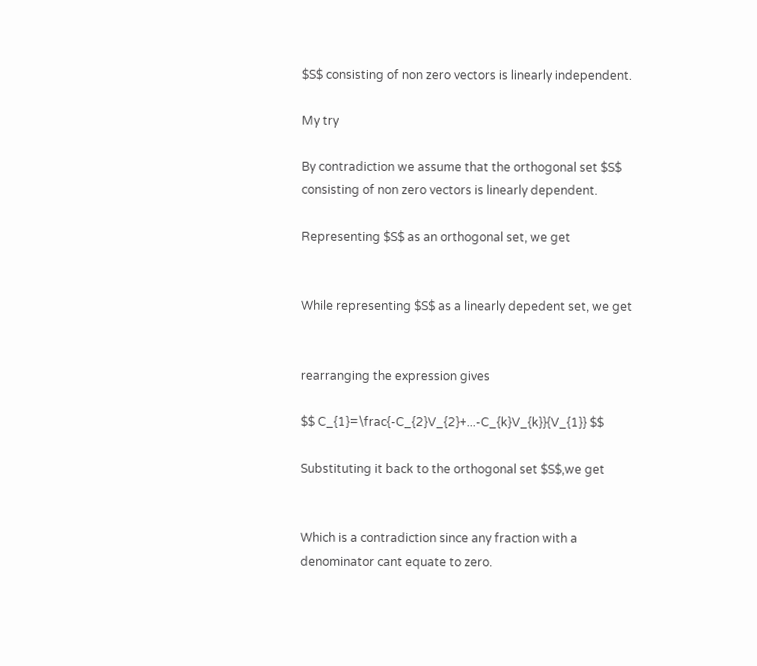$S$ consisting of non zero vectors is linearly independent.

My try

By contradiction we assume that the orthogonal set $S$ consisting of non zero vectors is linearly dependent.

Representing $S$ as an orthogonal set, we get


While representing $S$ as a linearly depedent set, we get


rearranging the expression gives

$$ C_{1}=\frac{-C_{2}V_{2}+...-C_{k}V_{k}}{V_{1}} $$

Substituting it back to the orthogonal set $S$,we get


Which is a contradiction since any fraction with a denominator cant equate to zero.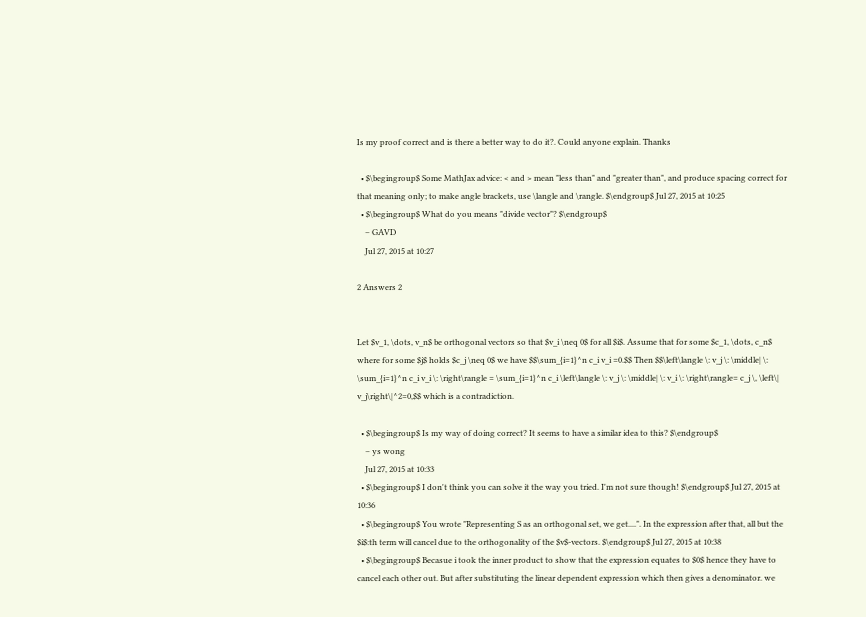Is my proof correct and is there a better way to do it?. Could anyone explain. Thanks

  • $\begingroup$ Some MathJax advice: < and > mean "less than" and "greater than", and produce spacing correct for that meaning only; to make angle brackets, use \langle and \rangle. $\endgroup$ Jul 27, 2015 at 10:25
  • $\begingroup$ What do you means "divide vector"? $\endgroup$
    – GAVD
    Jul 27, 2015 at 10:27

2 Answers 2


Let $v_1, \dots, v_n$ be orthogonal vectors so that $v_i \neq 0$ for all $i$. Assume that for some $c_1, \dots, c_n$ where for some $j$ holds $c_j \neq 0$ we have $$\sum_{i=1}^n c_i v_i =0.$$ Then $$\left\langle \: v_j \: \middle| \: \sum_{i=1}^n c_i v_i \: \right\rangle = \sum_{i=1}^n c_i \left\langle \: v_j \: \middle| \: v_i \: \right\rangle= c_j \, \left\| v_j\right\|^2=0,$$ which is a contradiction.

  • $\begingroup$ Is my way of doing correct? It seems to have a similar idea to this? $\endgroup$
    – ys wong
    Jul 27, 2015 at 10:33
  • $\begingroup$ I don't think you can solve it the way you tried. I'm not sure though! $\endgroup$ Jul 27, 2015 at 10:36
  • $\begingroup$ You wrote "Representing S as an orthogonal set, we get....". In the expression after that, all but the $i$:th term will cancel due to the orthogonality of the $v$-vectors. $\endgroup$ Jul 27, 2015 at 10:38
  • $\begingroup$ Becasue i took the inner product to show that the expression equates to $0$ hence they have to cancel each other out. But after substituting the linear dependent expression which then gives a denominator. we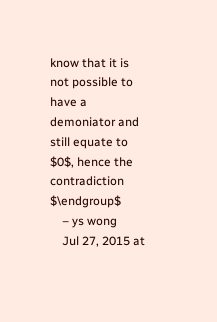know that it is not possible to have a demoniator and still equate to $0$, hence the contradiction $\endgroup$
    – ys wong
    Jul 27, 2015 at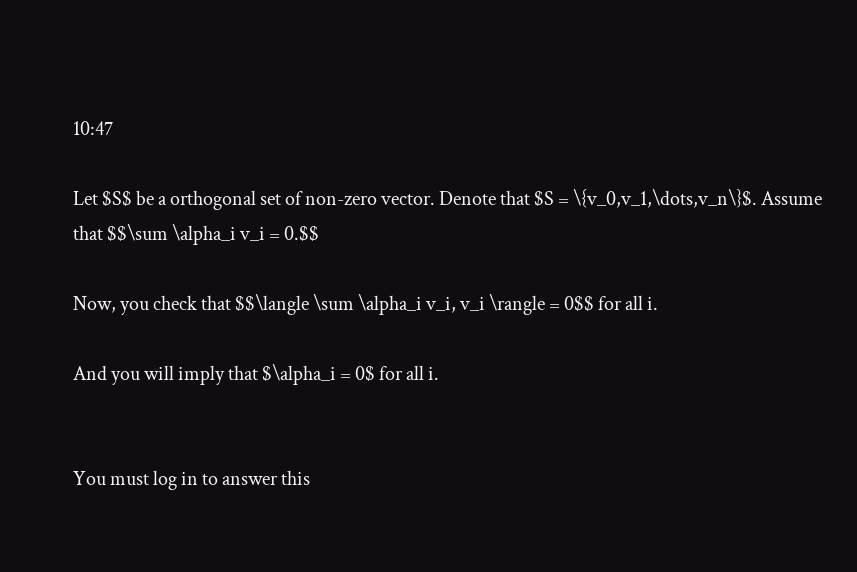10:47

Let $S$ be a orthogonal set of non-zero vector. Denote that $S = \{v_0,v_1,\dots,v_n\}$. Assume that $$\sum \alpha_i v_i = 0.$$

Now, you check that $$\langle \sum \alpha_i v_i, v_i \rangle = 0$$ for all i.

And you will imply that $\alpha_i = 0$ for all i.


You must log in to answer this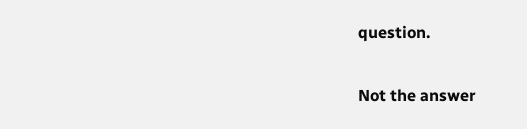question.

Not the answer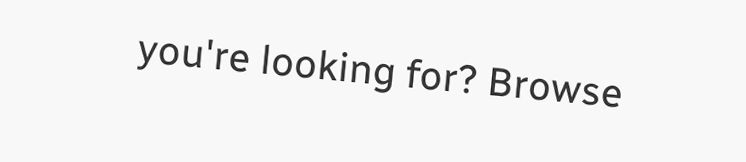you're looking for? Browse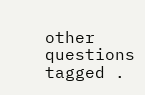other questions tagged .